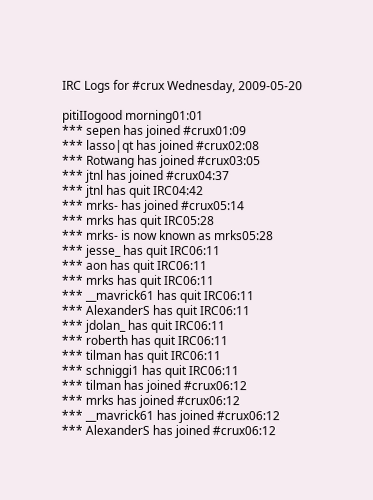IRC Logs for #crux Wednesday, 2009-05-20

pitiIIogood morning01:01
*** sepen has joined #crux01:09
*** lasso|qt has joined #crux02:08
*** Rotwang has joined #crux03:05
*** jtnl has joined #crux04:37
*** jtnl has quit IRC04:42
*** mrks- has joined #crux05:14
*** mrks has quit IRC05:28
*** mrks- is now known as mrks05:28
*** jesse_ has quit IRC06:11
*** aon has quit IRC06:11
*** mrks has quit IRC06:11
*** __mavrick61 has quit IRC06:11
*** AlexanderS has quit IRC06:11
*** jdolan_ has quit IRC06:11
*** roberth has quit IRC06:11
*** tilman has quit IRC06:11
*** schniggi1 has quit IRC06:11
*** tilman has joined #crux06:12
*** mrks has joined #crux06:12
*** __mavrick61 has joined #crux06:12
*** AlexanderS has joined #crux06:12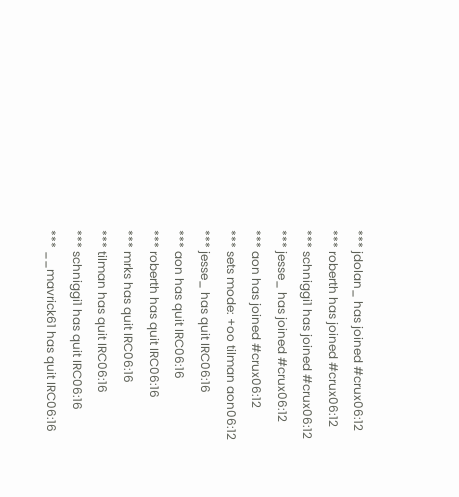*** jdolan_ has joined #crux06:12
*** roberth has joined #crux06:12
*** schniggi1 has joined #crux06:12
*** jesse_ has joined #crux06:12
*** aon has joined #crux06:12
*** sets mode: +oo tilman aon06:12
*** jesse_ has quit IRC06:16
*** aon has quit IRC06:16
*** roberth has quit IRC06:16
*** mrks has quit IRC06:16
*** tilman has quit IRC06:16
*** schniggi1 has quit IRC06:16
*** __mavrick61 has quit IRC06:16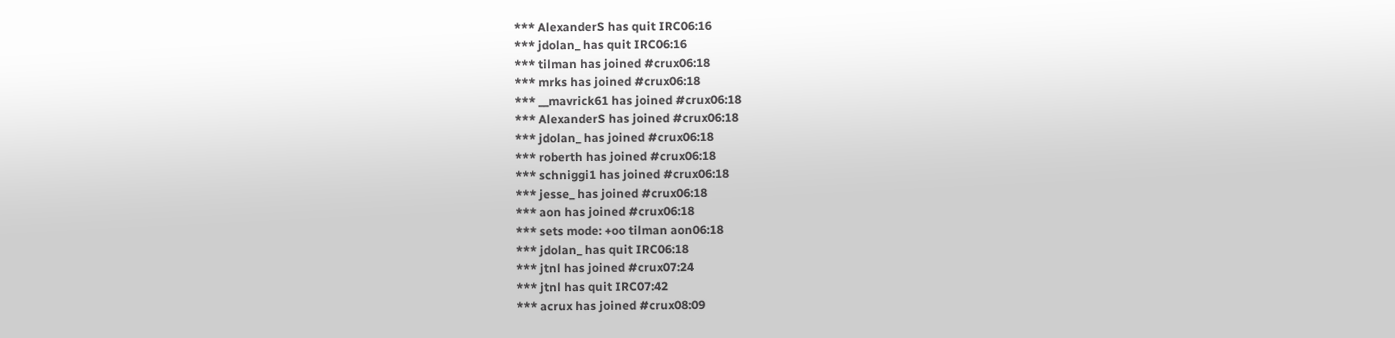*** AlexanderS has quit IRC06:16
*** jdolan_ has quit IRC06:16
*** tilman has joined #crux06:18
*** mrks has joined #crux06:18
*** __mavrick61 has joined #crux06:18
*** AlexanderS has joined #crux06:18
*** jdolan_ has joined #crux06:18
*** roberth has joined #crux06:18
*** schniggi1 has joined #crux06:18
*** jesse_ has joined #crux06:18
*** aon has joined #crux06:18
*** sets mode: +oo tilman aon06:18
*** jdolan_ has quit IRC06:18
*** jtnl has joined #crux07:24
*** jtnl has quit IRC07:42
*** acrux has joined #crux08:09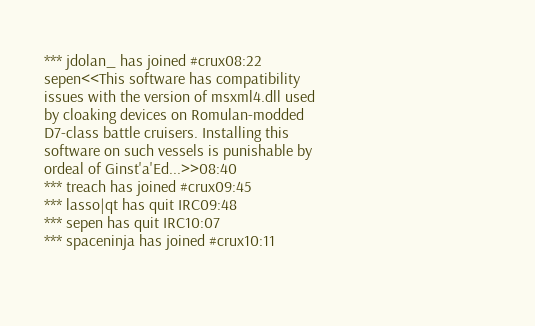*** jdolan_ has joined #crux08:22
sepen<<This software has compatibility issues with the version of msxml4.dll used by cloaking devices on Romulan-modded D7-class battle cruisers. Installing this software on such vessels is punishable by ordeal of Ginst'a'Ed...>>08:40
*** treach has joined #crux09:45
*** lasso|qt has quit IRC09:48
*** sepen has quit IRC10:07
*** spaceninja has joined #crux10:11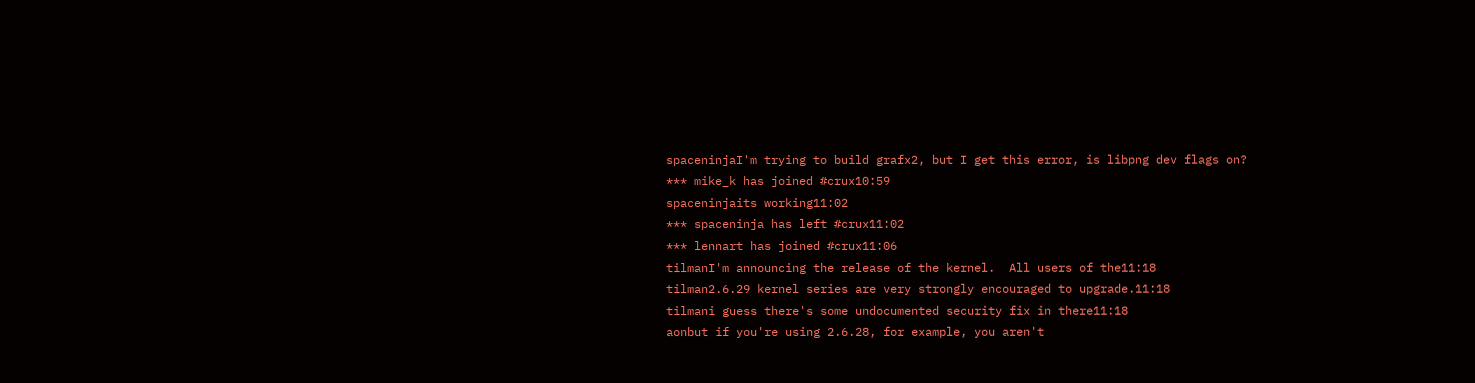spaceninjaI'm trying to build grafx2, but I get this error, is libpng dev flags on?
*** mike_k has joined #crux10:59
spaceninjaits working11:02
*** spaceninja has left #crux11:02
*** lennart has joined #crux11:06
tilmanI'm announcing the release of the kernel.  All users of the11:18
tilman2.6.29 kernel series are very strongly encouraged to upgrade.11:18
tilmani guess there's some undocumented security fix in there11:18
aonbut if you're using 2.6.28, for example, you aren't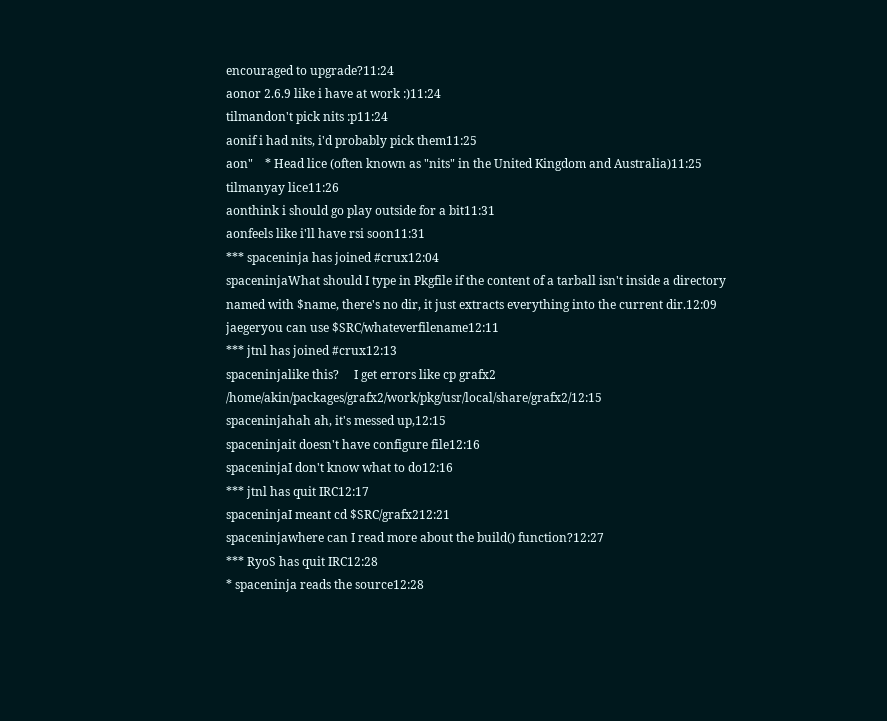encouraged to upgrade?11:24
aonor 2.6.9 like i have at work :)11:24
tilmandon't pick nits :p11:24
aonif i had nits, i'd probably pick them11:25
aon"    * Head lice (often known as "nits" in the United Kingdom and Australia)11:25
tilmanyay lice11:26
aonthink i should go play outside for a bit11:31
aonfeels like i'll have rsi soon11:31
*** spaceninja has joined #crux12:04
spaceninjaWhat should I type in Pkgfile if the content of a tarball isn't inside a directory named with $name, there's no dir, it just extracts everything into the current dir.12:09
jaegeryou can use $SRC/whateverfilename12:11
*** jtnl has joined #crux12:13
spaceninjalike this?     I get errors like cp grafx2 /home/akin/packages/grafx2/work/pkg/usr/local/share/grafx2/12:15
spaceninjahah ah, it's messed up,12:15
spaceninjait doesn't have configure file12:16
spaceninjaI don't know what to do12:16
*** jtnl has quit IRC12:17
spaceninjaI meant cd $SRC/grafx212:21
spaceninjawhere can I read more about the build() function?12:27
*** RyoS has quit IRC12:28
* spaceninja reads the source12:28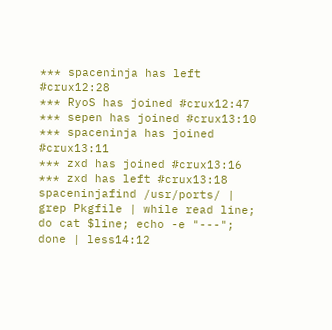*** spaceninja has left #crux12:28
*** RyoS has joined #crux12:47
*** sepen has joined #crux13:10
*** spaceninja has joined #crux13:11
*** zxd has joined #crux13:16
*** zxd has left #crux13:18
spaceninjafind /usr/ports/ | grep Pkgfile | while read line; do cat $line; echo -e "---";  done | less14:12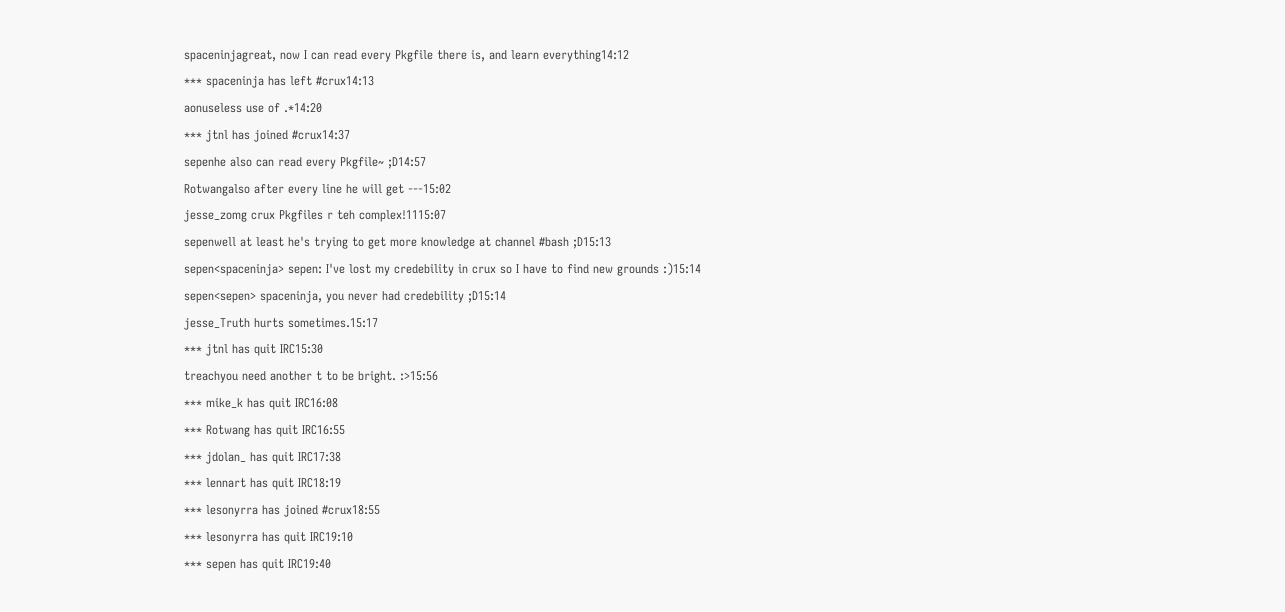spaceninjagreat, now I can read every Pkgfile there is, and learn everything14:12
*** spaceninja has left #crux14:13
aonuseless use of .*14:20
*** jtnl has joined #crux14:37
sepenhe also can read every Pkgfile~ ;D14:57
Rotwangalso after every line he will get ---15:02
jesse_zomg crux Pkgfiles r teh complex!1115:07
sepenwell at least he's trying to get more knowledge at channel #bash ;D15:13
sepen<spaceninja> sepen: I've lost my credebility in crux so I have to find new grounds :)15:14
sepen<sepen> spaceninja, you never had credebility ;D15:14
jesse_Truth hurts sometimes.15:17
*** jtnl has quit IRC15:30
treachyou need another t to be bright. :>15:56
*** mike_k has quit IRC16:08
*** Rotwang has quit IRC16:55
*** jdolan_ has quit IRC17:38
*** lennart has quit IRC18:19
*** lesonyrra has joined #crux18:55
*** lesonyrra has quit IRC19:10
*** sepen has quit IRC19:40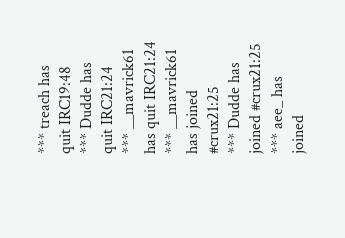*** treach has quit IRC19:48
*** Dudde has quit IRC21:24
*** __mavrick61 has quit IRC21:24
*** __mavrick61 has joined #crux21:25
*** Dudde has joined #crux21:25
*** aee_ has joined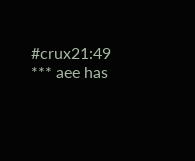#crux21:49
*** aee has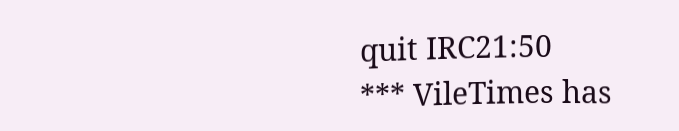quit IRC21:50
*** VileTimes has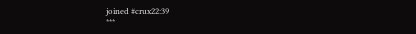joined #crux22:39
***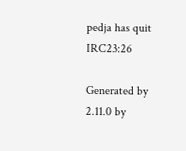pedja has quit IRC23:26

Generated by 2.11.0 by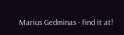Marius Gedminas - find it at!